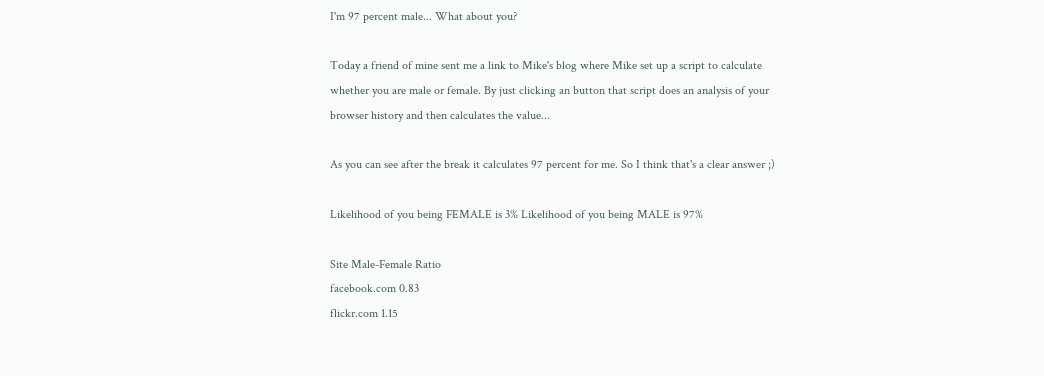I'm 97 percent male... What about you?

Today a friend of mine sent me a link to Mike's blog where Mike set up a script to calculate whether you are male or female. By just clicking an button that script does an analysis of your browser history and then calculates the value...

As you can see after the break it calculates 97 percent for me. So I think that's a clear answer ;)

Likelihood of you being FEMALE is 3% Likelihood of you being MALE is 97%

Site Male-Female Ratio
facebook.com 0.83
flickr.com 1.15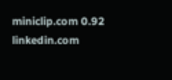miniclip.com 0.92
linkedin.com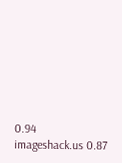0.94
imageshack.us 0.87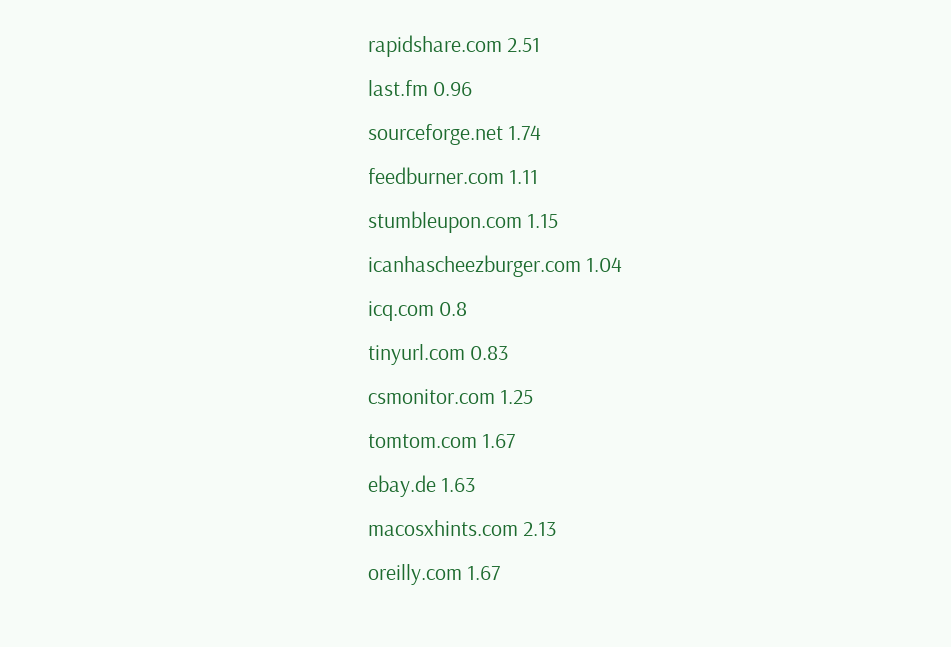rapidshare.com 2.51
last.fm 0.96
sourceforge.net 1.74
feedburner.com 1.11
stumbleupon.com 1.15
icanhascheezburger.com 1.04
icq.com 0.8
tinyurl.com 0.83
csmonitor.com 1.25
tomtom.com 1.67
ebay.de 1.63
macosxhints.com 2.13
oreilly.com 1.67